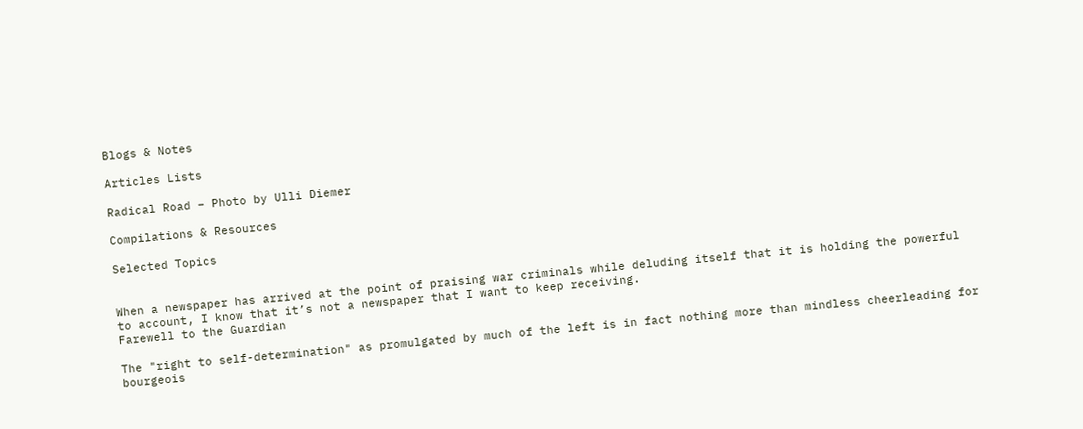Blogs & Notes

Articles Lists

Radical Road – Photo by Ulli Diemer

Compilations & Resources

Selected Topics


When a newspaper has arrived at the point of praising war criminals while deluding itself that it is holding the powerful to account, I know that it’s not a newspaper that I want to keep receiving.
Farewell to the Guardian

The "right to self-determination" as promulgated by much of the left is in fact nothing more than mindless cheerleading for bourgeois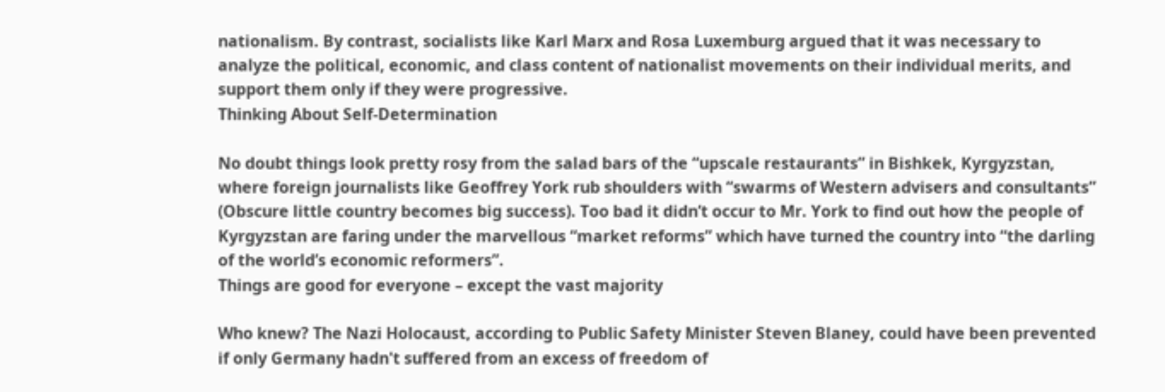nationalism. By contrast, socialists like Karl Marx and Rosa Luxemburg argued that it was necessary to analyze the political, economic, and class content of nationalist movements on their individual merits, and support them only if they were progressive.
Thinking About Self-Determination

No doubt things look pretty rosy from the salad bars of the “upscale restaurants” in Bishkek, Kyrgyzstan, where foreign journalists like Geoffrey York rub shoulders with “swarms of Western advisers and consultants” (Obscure little country becomes big success). Too bad it didn’t occur to Mr. York to find out how the people of Kyrgyzstan are faring under the marvellous “market reforms” which have turned the country into “the darling of the world’s economic reformers”.
Things are good for everyone – except the vast majority

Who knew? The Nazi Holocaust, according to Public Safety Minister Steven Blaney, could have been prevented if only Germany hadn't suffered from an excess of freedom of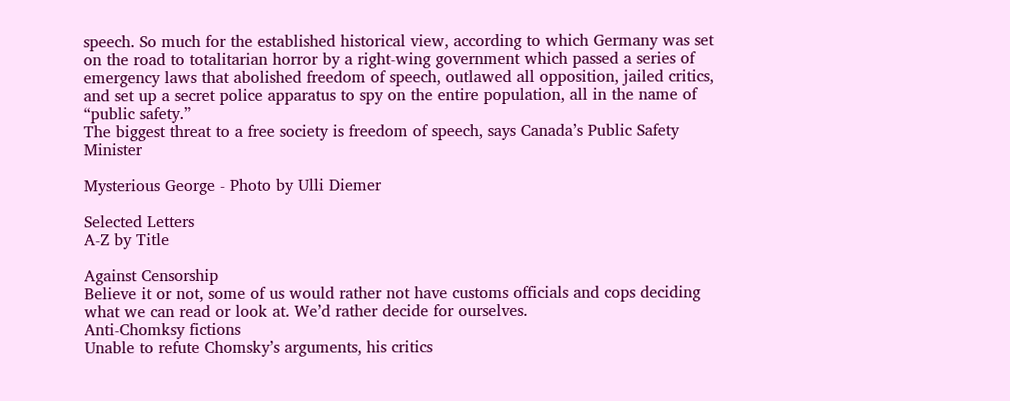speech. So much for the established historical view, according to which Germany was set on the road to totalitarian horror by a right-wing government which passed a series of emergency laws that abolished freedom of speech, outlawed all opposition, jailed critics, and set up a secret police apparatus to spy on the entire population, all in the name of “public safety.”
The biggest threat to a free society is freedom of speech, says Canada’s Public Safety Minister

Mysterious George - Photo by Ulli Diemer

Selected Letters
A-Z by Title

Against Censorship
Believe it or not, some of us would rather not have customs officials and cops deciding what we can read or look at. We’d rather decide for ourselves.
Anti-Chomksy fictions
Unable to refute Chomsky’s arguments, his critics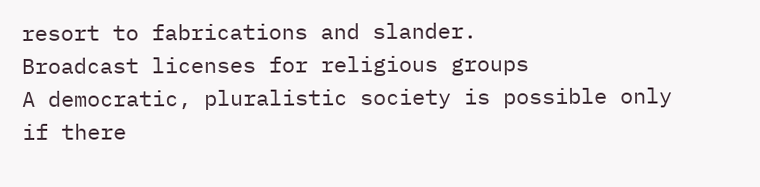resort to fabrications and slander.
Broadcast licenses for religious groups
A democratic, pluralistic society is possible only if there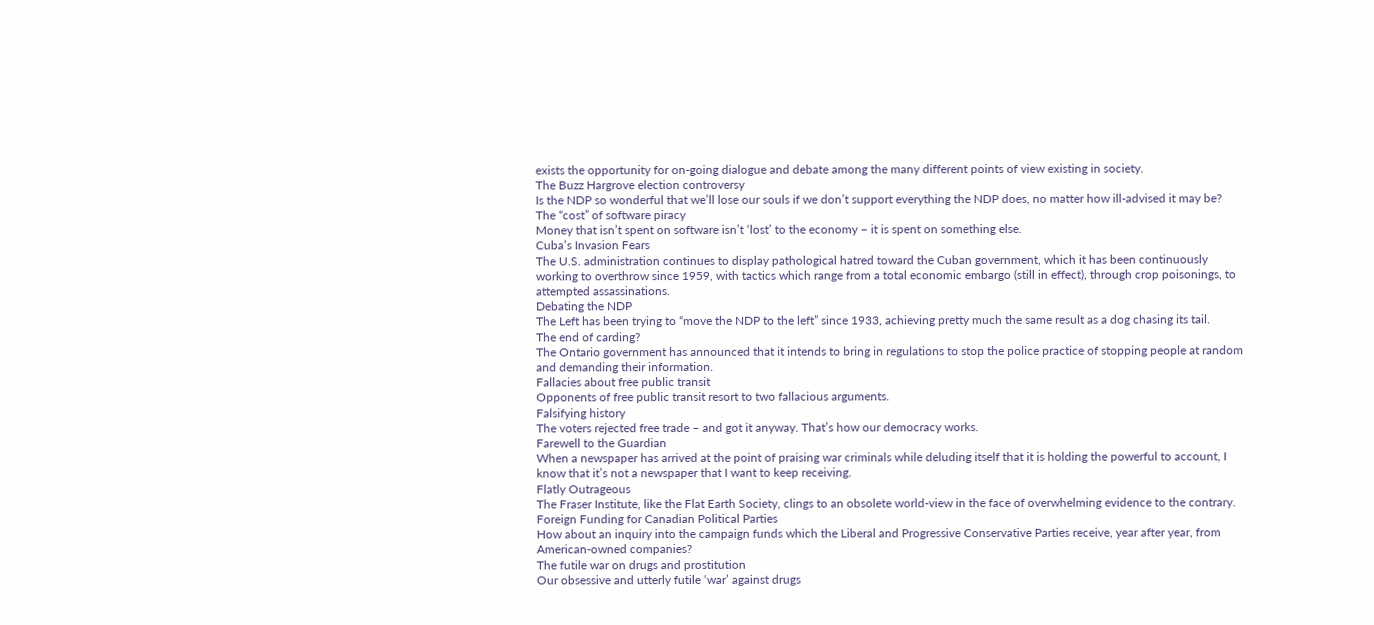exists the opportunity for on-going dialogue and debate among the many different points of view existing in society.
The Buzz Hargrove election controversy
Is the NDP so wonderful that we’ll lose our souls if we don’t support everything the NDP does, no matter how ill-advised it may be?
The “cost” of software piracy
Money that isn’t spent on software isn’t ‘lost’ to the economy – it is spent on something else.
Cuba’s Invasion Fears
The U.S. administration continues to display pathological hatred toward the Cuban government, which it has been continuously working to overthrow since 1959, with tactics which range from a total economic embargo (still in effect), through crop poisonings, to attempted assassinations.
Debating the NDP
The Left has been trying to “move the NDP to the left” since 1933, achieving pretty much the same result as a dog chasing its tail.
The end of carding?
The Ontario government has announced that it intends to bring in regulations to stop the police practice of stopping people at random and demanding their information.
Fallacies about free public transit
Opponents of free public transit resort to two fallacious arguments.
Falsifying history
The voters rejected free trade – and got it anyway. That’s how our democracy works.
Farewell to the Guardian
When a newspaper has arrived at the point of praising war criminals while deluding itself that it is holding the powerful to account, I know that it’s not a newspaper that I want to keep receiving.
Flatly Outrageous
The Fraser Institute, like the Flat Earth Society, clings to an obsolete world-view in the face of overwhelming evidence to the contrary.
Foreign Funding for Canadian Political Parties
How about an inquiry into the campaign funds which the Liberal and Progressive Conservative Parties receive, year after year, from American-owned companies?
The futile war on drugs and prostitution
Our obsessive and utterly futile ‘war’ against drugs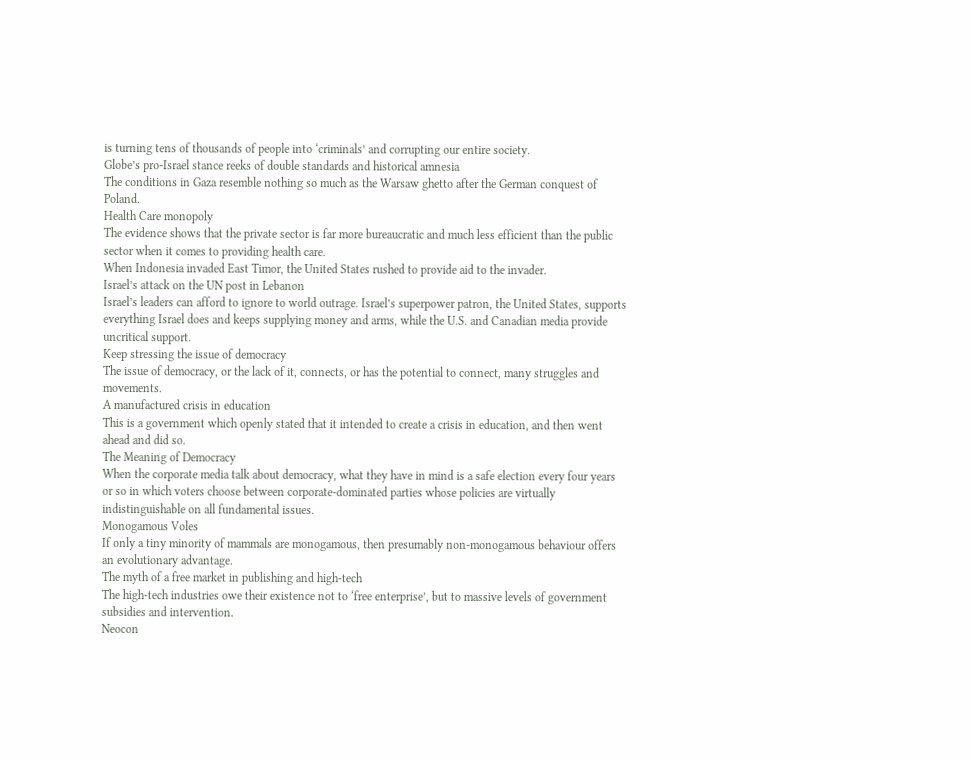is turning tens of thousands of people into ‘criminals’ and corrupting our entire society.
Globe’s pro-Israel stance reeks of double standards and historical amnesia
The conditions in Gaza resemble nothing so much as the Warsaw ghetto after the German conquest of Poland.
Health Care monopoly
The evidence shows that the private sector is far more bureaucratic and much less efficient than the public sector when it comes to providing health care.
When Indonesia invaded East Timor, the United States rushed to provide aid to the invader.
Israel’s attack on the UN post in Lebanon
Israel’s leaders can afford to ignore to world outrage. Israel’s superpower patron, the United States, supports everything Israel does and keeps supplying money and arms, while the U.S. and Canadian media provide uncritical support.
Keep stressing the issue of democracy
The issue of democracy, or the lack of it, connects, or has the potential to connect, many struggles and movements.
A manufactured crisis in education
This is a government which openly stated that it intended to create a crisis in education, and then went ahead and did so.
The Meaning of Democracy
When the corporate media talk about democracy, what they have in mind is a safe election every four years or so in which voters choose between corporate-dominated parties whose policies are virtually indistinguishable on all fundamental issues.
Monogamous Voles
If only a tiny minority of mammals are monogamous, then presumably non-monogamous behaviour offers an evolutionary advantage.
The myth of a free market in publishing and high-tech
The high-tech industries owe their existence not to ‘free enterprise’, but to massive levels of government subsidies and intervention.
Neocon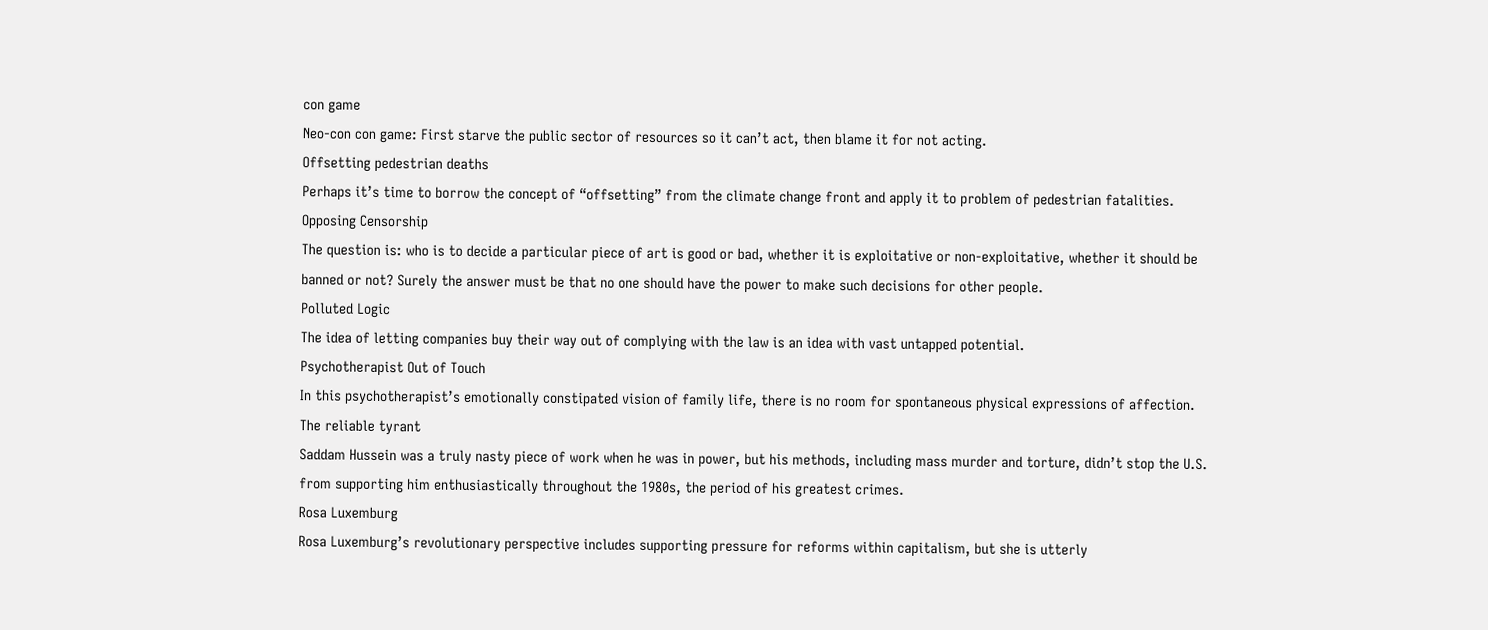con game
Neo-con con game: First starve the public sector of resources so it can’t act, then blame it for not acting.
Offsetting pedestrian deaths
Perhaps it’s time to borrow the concept of “offsetting” from the climate change front and apply it to problem of pedestrian fatalities.
Opposing Censorship
The question is: who is to decide a particular piece of art is good or bad, whether it is exploitative or non-exploitative, whether it should be banned or not? Surely the answer must be that no one should have the power to make such decisions for other people.
Polluted Logic
The idea of letting companies buy their way out of complying with the law is an idea with vast untapped potential.
Psychotherapist Out of Touch
In this psychotherapist’s emotionally constipated vision of family life, there is no room for spontaneous physical expressions of affection.
The reliable tyrant
Saddam Hussein was a truly nasty piece of work when he was in power, but his methods, including mass murder and torture, didn’t stop the U.S. from supporting him enthusiastically throughout the 1980s, the period of his greatest crimes.
Rosa Luxemburg
Rosa Luxemburg’s revolutionary perspective includes supporting pressure for reforms within capitalism, but she is utterly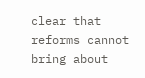clear that reforms cannot bring about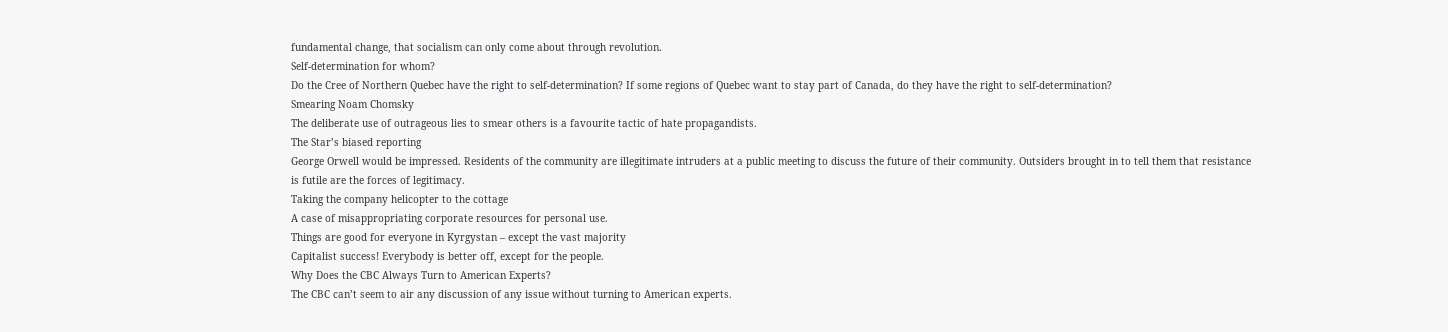fundamental change, that socialism can only come about through revolution.
Self-determination for whom?
Do the Cree of Northern Quebec have the right to self-determination? If some regions of Quebec want to stay part of Canada, do they have the right to self-determination?
Smearing Noam Chomsky
The deliberate use of outrageous lies to smear others is a favourite tactic of hate propagandists.
The Star’s biased reporting
George Orwell would be impressed. Residents of the community are illegitimate intruders at a public meeting to discuss the future of their community. Outsiders brought in to tell them that resistance is futile are the forces of legitimacy.
Taking the company helicopter to the cottage
A case of misappropriating corporate resources for personal use.
Things are good for everyone in Kyrgystan – except the vast majority
Capitalist success! Everybody is better off, except for the people.
Why Does the CBC Always Turn to American Experts?
The CBC can’t seem to air any discussion of any issue without turning to American experts.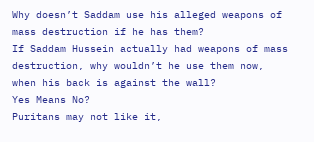Why doesn’t Saddam use his alleged weapons of mass destruction if he has them?
If Saddam Hussein actually had weapons of mass destruction, why wouldn’t he use them now, when his back is against the wall?
Yes Means No?
Puritans may not like it,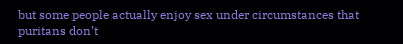but some people actually enjoy sex under circumstances that puritans don’t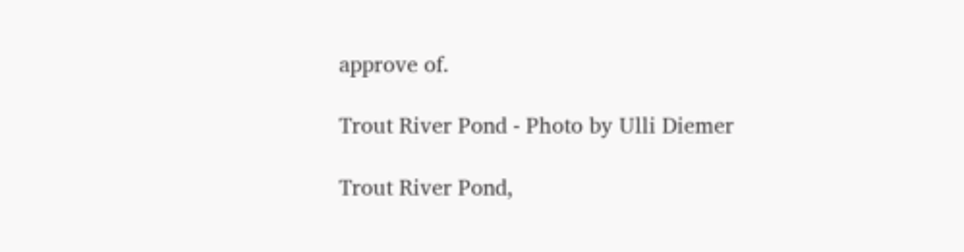approve of.

Trout River Pond - Photo by Ulli Diemer

Trout River Pond,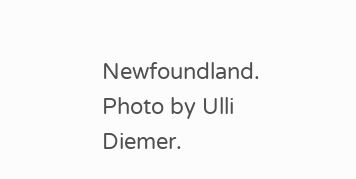Newfoundland. Photo by Ulli Diemer.